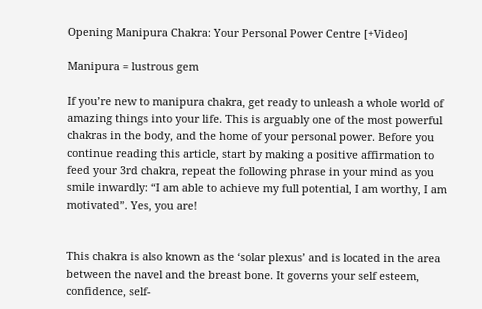Opening Manipura Chakra: Your Personal Power Centre [+Video]

Manipura = lustrous gem

If you’re new to manipura chakra, get ready to unleash a whole world of amazing things into your life. This is arguably one of the most powerful chakras in the body, and the home of your personal power. Before you continue reading this article, start by making a positive affirmation to feed your 3rd chakra, repeat the following phrase in your mind as you smile inwardly: “I am able to achieve my full potential, I am worthy, I am motivated”. Yes, you are!


This chakra is also known as the ‘solar plexus’ and is located in the area between the navel and the breast bone. It governs your self esteem, confidence, self-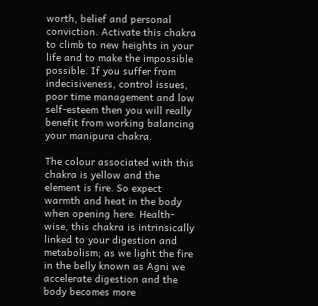worth, belief and personal conviction. Activate this chakra to climb to new heights in your life and to make the impossible possible. If you suffer from indecisiveness, control issues, poor time management and low self-esteem then you will really benefit from working balancing your manipura chakra.

The colour associated with this chakra is yellow and the element is fire. So expect warmth and heat in the body when opening here. Health-wise, this chakra is intrinsically linked to your digestion and metabolism; as we light the fire in the belly known as Agni we accelerate digestion and the body becomes more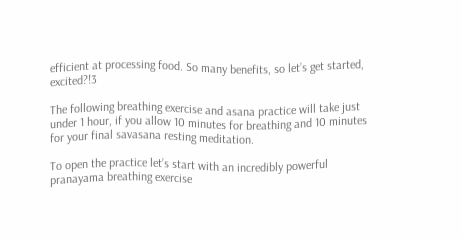efficient at processing food. So many benefits, so let’s get started, excited?!3

The following breathing exercise and asana practice will take just under 1 hour, if you allow 10 minutes for breathing and 10 minutes for your final savasana resting meditation.

To open the practice let’s start with an incredibly powerful pranayama breathing exercise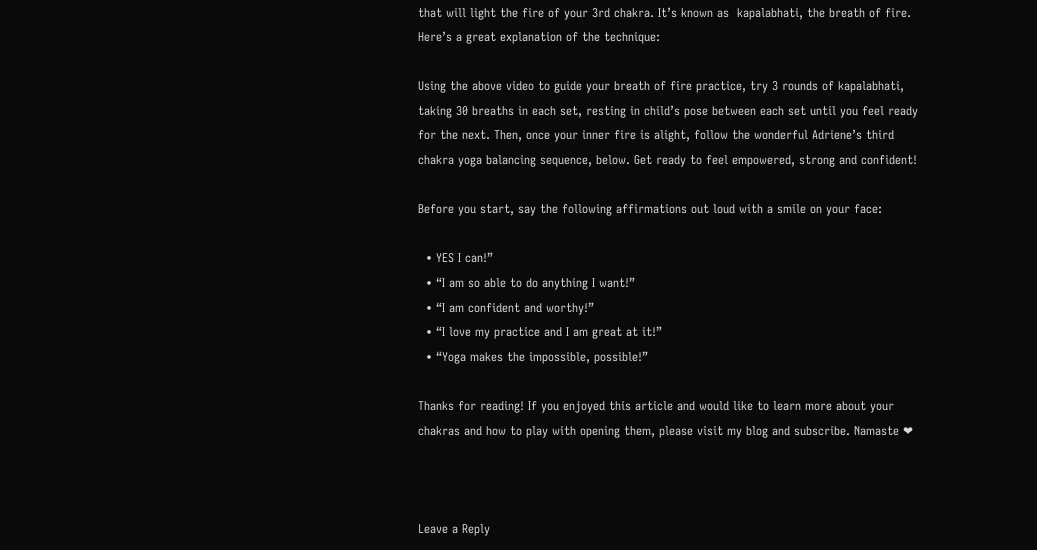that will light the fire of your 3rd chakra. It’s known as  kapalabhati, the breath of fire. Here’s a great explanation of the technique:

Using the above video to guide your breath of fire practice, try 3 rounds of kapalabhati,  taking 30 breaths in each set, resting in child’s pose between each set until you feel ready for the next. Then, once your inner fire is alight, follow the wonderful Adriene’s third chakra yoga balancing sequence, below. Get ready to feel empowered, strong and confident!

Before you start, say the following affirmations out loud with a smile on your face:

  • YES I can!”
  • “I am so able to do anything I want!”
  • “I am confident and worthy!”
  • “I love my practice and I am great at it!”
  • “Yoga makes the impossible, possible!”

Thanks for reading! If you enjoyed this article and would like to learn more about your chakras and how to play with opening them, please visit my blog and subscribe. Namaste ❤



Leave a Reply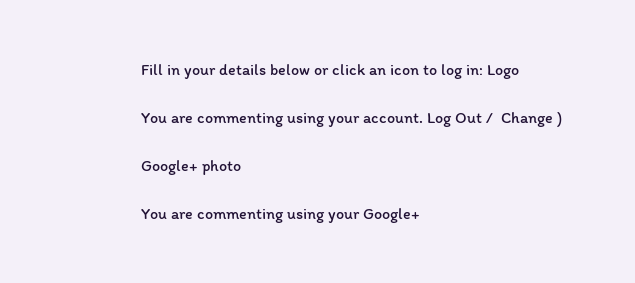Fill in your details below or click an icon to log in: Logo

You are commenting using your account. Log Out /  Change )

Google+ photo

You are commenting using your Google+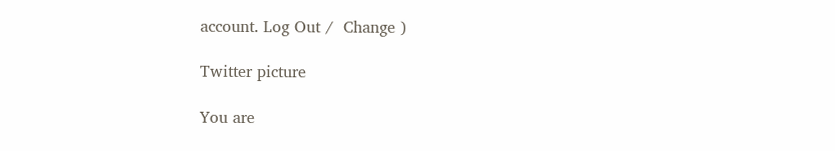account. Log Out /  Change )

Twitter picture

You are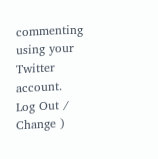commenting using your Twitter account. Log Out /  Change )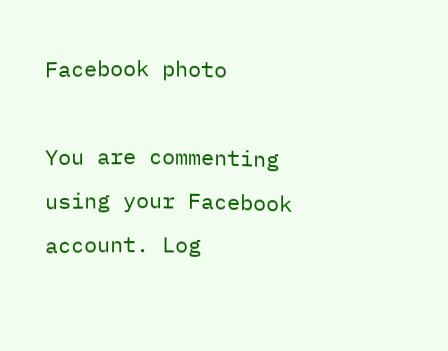Facebook photo

You are commenting using your Facebook account. Log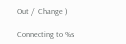Out /  Change )

Connecting to %s